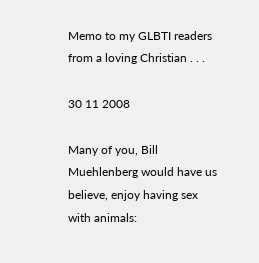Memo to my GLBTI readers from a loving Christian . . .

30 11 2008

Many of you, Bill Muehlenberg would have us believe, enjoy having sex with animals: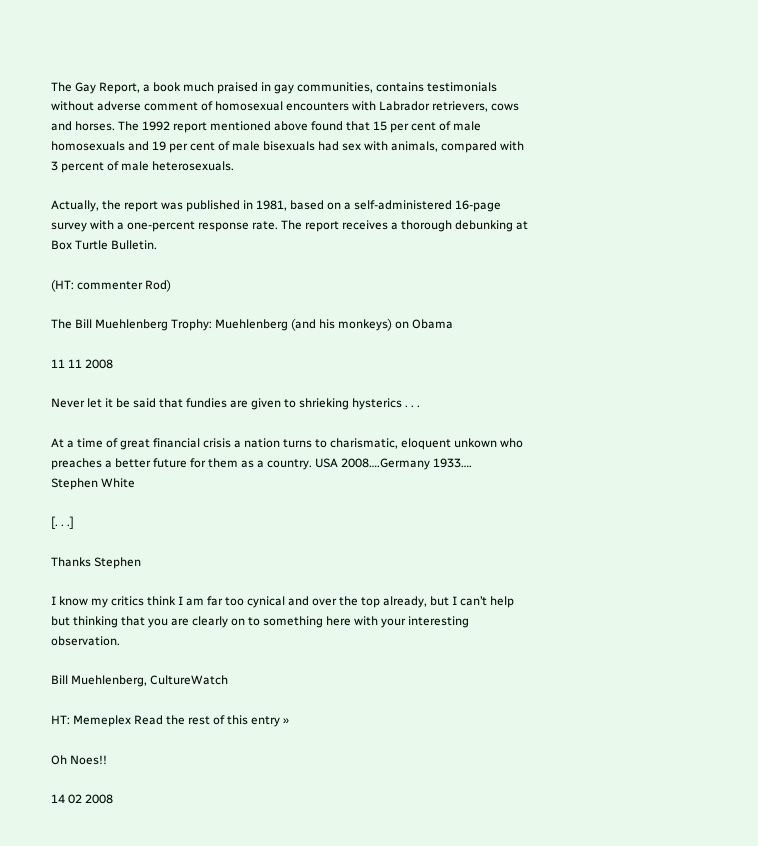The Gay Report, a book much praised in gay communities, contains testimonials without adverse comment of homosexual encounters with Labrador retrievers, cows and horses. The 1992 report mentioned above found that 15 per cent of male homosexuals and 19 per cent of male bisexuals had sex with animals, compared with 3 percent of male heterosexuals.

Actually, the report was published in 1981, based on a self-administered 16-page survey with a one-percent response rate. The report receives a thorough debunking at Box Turtle Bulletin.

(HT: commenter Rod)

The Bill Muehlenberg Trophy: Muehlenberg (and his monkeys) on Obama

11 11 2008

Never let it be said that fundies are given to shrieking hysterics . . .

At a time of great financial crisis a nation turns to charismatic, eloquent unkown who preaches a better future for them as a country. USA 2008….Germany 1933….
Stephen White

[. . .]

Thanks Stephen

I know my critics think I am far too cynical and over the top already, but I can’t help but thinking that you are clearly on to something here with your interesting observation.

Bill Muehlenberg, CultureWatch

HT: Memeplex Read the rest of this entry »

Oh Noes!!

14 02 2008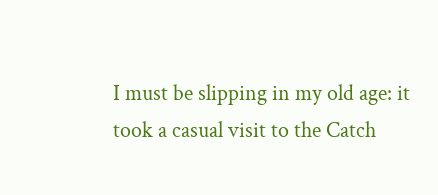I must be slipping in my old age: it took a casual visit to the Catch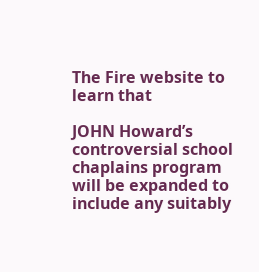The Fire website to learn that

JOHN Howard’s controversial school chaplains program will be expanded to include any suitably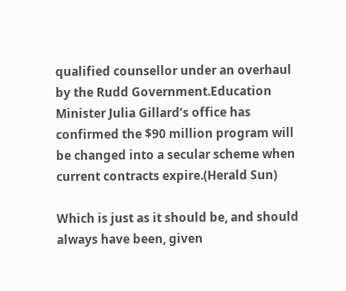qualified counsellor under an overhaul by the Rudd Government.Education Minister Julia Gillard’s office has confirmed the $90 million program will be changed into a secular scheme when current contracts expire.(Herald Sun)

Which is just as it should be, and should always have been, given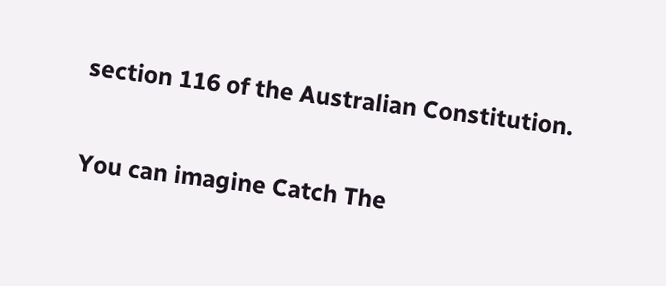section 116 of the Australian Constitution.

You can imagine Catch The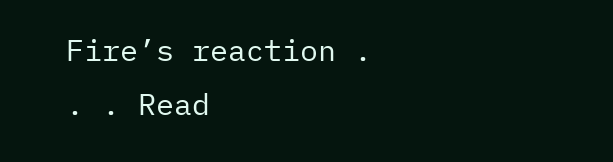Fire’s reaction . . . Read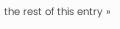the rest of this entry »